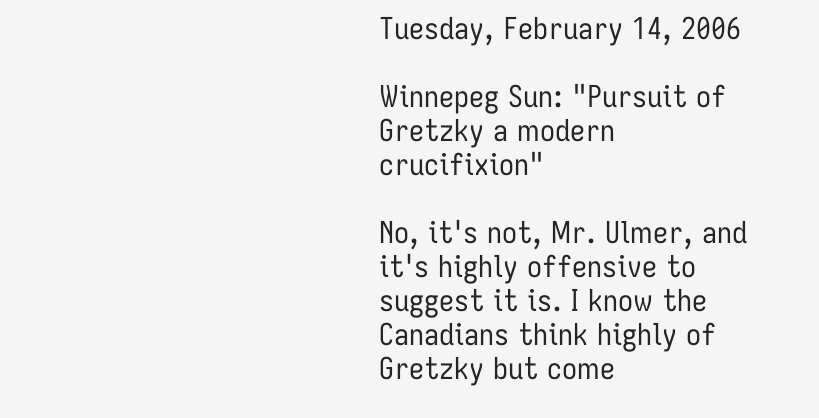Tuesday, February 14, 2006

Winnepeg Sun: "Pursuit of Gretzky a modern crucifixion"

No, it's not, Mr. Ulmer, and it's highly offensive to suggest it is. I know the Canadians think highly of Gretzky but come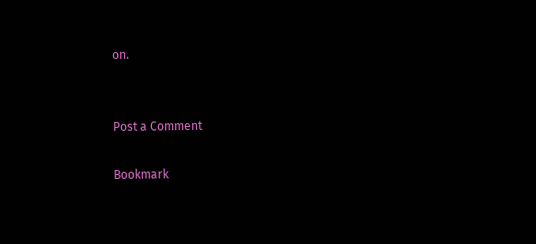on.


Post a Comment

Bookmark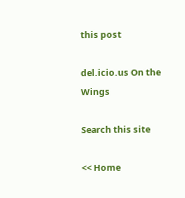this post

del.icio.us On the Wings

Search this site

<< Home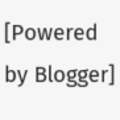[Powered by Blogger]